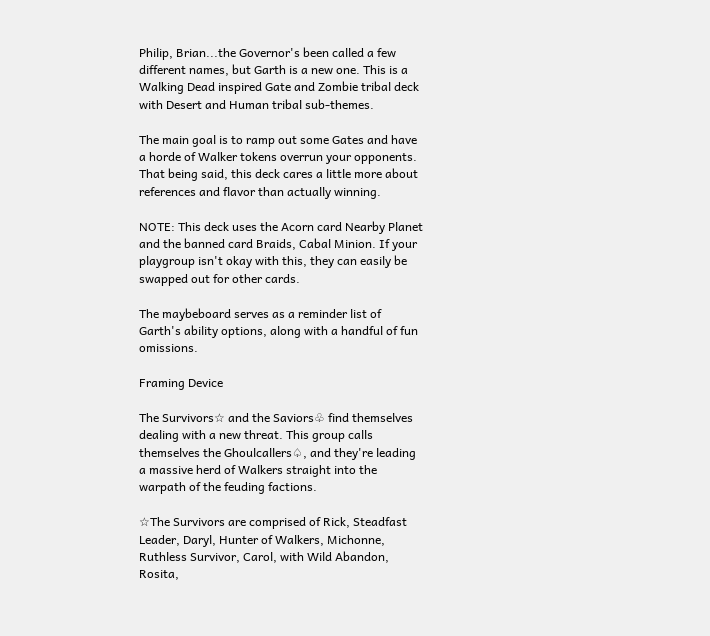Philip, Brian...the Governor's been called a few different names, but Garth is a new one. This is a Walking Dead inspired Gate and Zombie tribal deck with Desert and Human tribal sub-themes.

The main goal is to ramp out some Gates and have a horde of Walker tokens overrun your opponents. That being said, this deck cares a little more about references and flavor than actually winning.

NOTE: This deck uses the Acorn card Nearby Planet and the banned card Braids, Cabal Minion. If your playgroup isn't okay with this, they can easily be swapped out for other cards.

The maybeboard serves as a reminder list of Garth's ability options, along with a handful of fun omissions.

Framing Device

The Survivors☆ and the Saviors♧ find themselves dealing with a new threat. This group calls themselves the Ghoulcallers♤, and they're leading a massive herd of Walkers straight into the warpath of the feuding factions.

☆The Survivors are comprised of Rick, Steadfast Leader, Daryl, Hunter of Walkers, Michonne, Ruthless Survivor, Carol, with Wild Abandon, Rosita,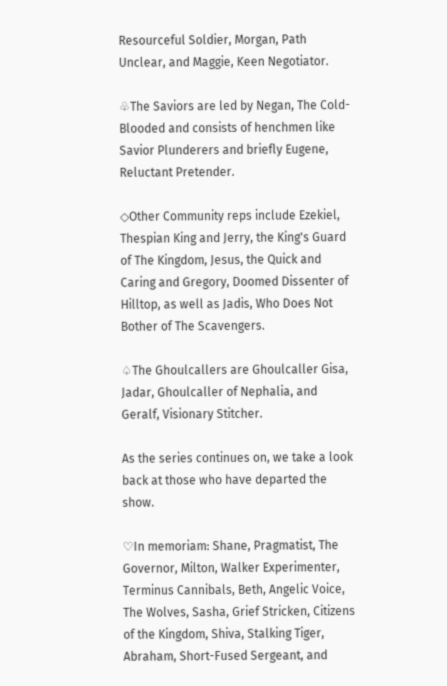Resourceful Soldier, Morgan, Path Unclear, and Maggie, Keen Negotiator.

♧The Saviors are led by Negan, The Cold-Blooded and consists of henchmen like Savior Plunderers and briefly Eugene, Reluctant Pretender.

◇Other Community reps include Ezekiel, Thespian King and Jerry, the King's Guard of The Kingdom, Jesus, the Quick and Caring and Gregory, Doomed Dissenter of Hilltop, as well as Jadis, Who Does Not Bother of The Scavengers.

♤The Ghoulcallers are Ghoulcaller Gisa, Jadar, Ghoulcaller of Nephalia, and Geralf, Visionary Stitcher.

As the series continues on, we take a look back at those who have departed the show.

♡In memoriam: Shane, Pragmatist, The Governor, Milton, Walker Experimenter, Terminus Cannibals, Beth, Angelic Voice, The Wolves, Sasha, Grief Stricken, Citizens of the Kingdom, Shiva, Stalking Tiger, Abraham, Short-Fused Sergeant, and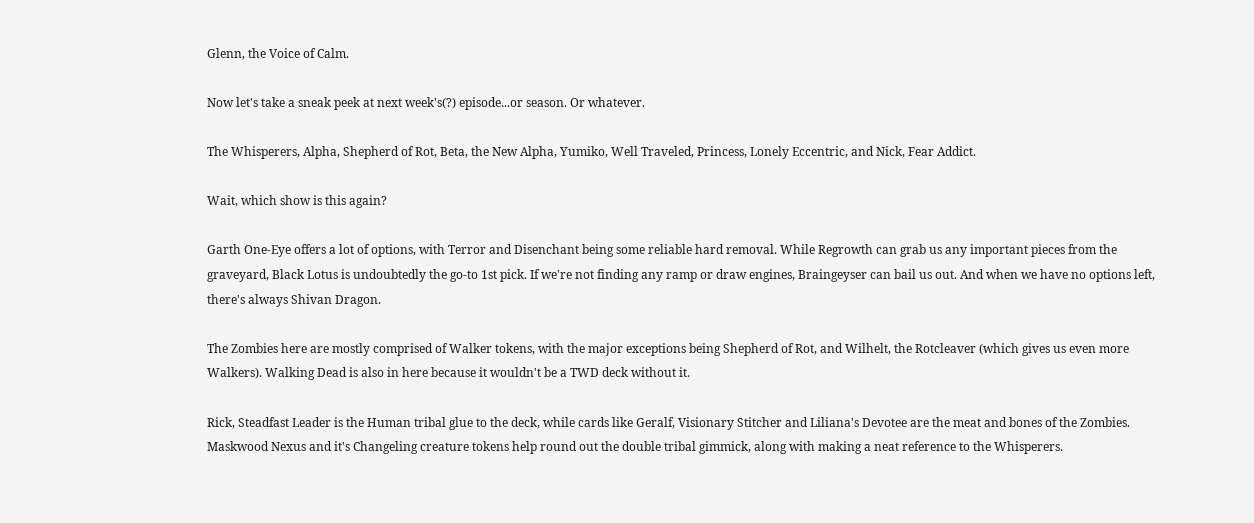Glenn, the Voice of Calm.

Now let's take a sneak peek at next week's(?) episode...or season. Or whatever.

The Whisperers, Alpha, Shepherd of Rot, Beta, the New Alpha, Yumiko, Well Traveled, Princess, Lonely Eccentric, and Nick, Fear Addict.

Wait, which show is this again?

Garth One-Eye offers a lot of options, with Terror and Disenchant being some reliable hard removal. While Regrowth can grab us any important pieces from the graveyard, Black Lotus is undoubtedly the go-to 1st pick. If we're not finding any ramp or draw engines, Braingeyser can bail us out. And when we have no options left, there's always Shivan Dragon.

The Zombies here are mostly comprised of Walker tokens, with the major exceptions being Shepherd of Rot, and Wilhelt, the Rotcleaver (which gives us even more Walkers). Walking Dead is also in here because it wouldn't be a TWD deck without it.

Rick, Steadfast Leader is the Human tribal glue to the deck, while cards like Geralf, Visionary Stitcher and Liliana's Devotee are the meat and bones of the Zombies. Maskwood Nexus and it's Changeling creature tokens help round out the double tribal gimmick, along with making a neat reference to the Whisperers.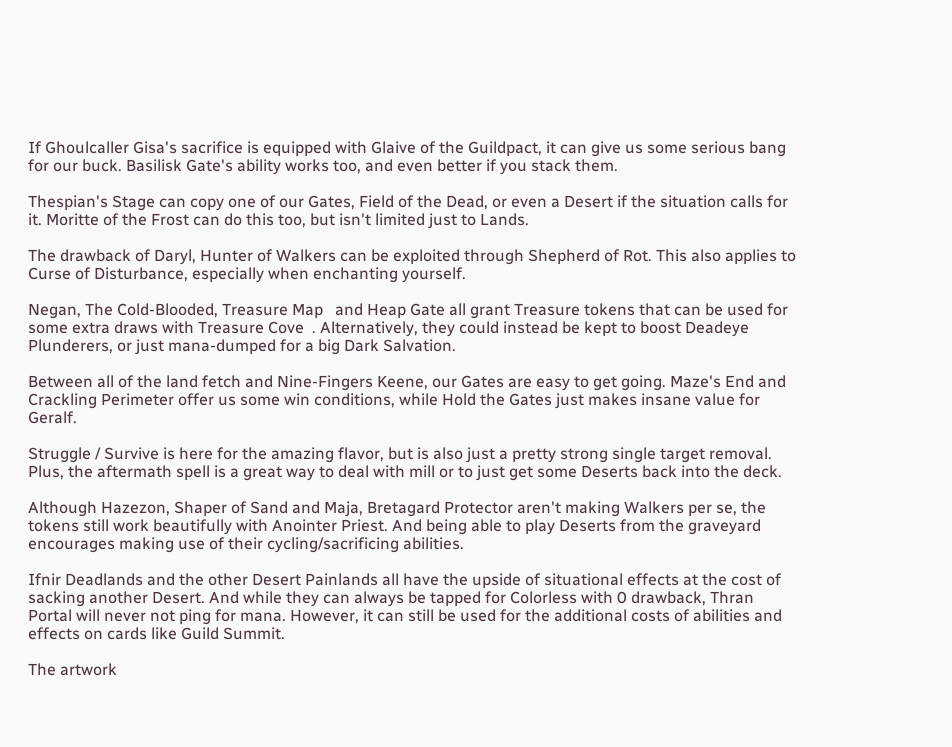If Ghoulcaller Gisa's sacrifice is equipped with Glaive of the Guildpact, it can give us some serious bang for our buck. Basilisk Gate's ability works too, and even better if you stack them.

Thespian's Stage can copy one of our Gates, Field of the Dead, or even a Desert if the situation calls for it. Moritte of the Frost can do this too, but isn't limited just to Lands.

The drawback of Daryl, Hunter of Walkers can be exploited through Shepherd of Rot. This also applies to Curse of Disturbance, especially when enchanting yourself.

Negan, The Cold-Blooded, Treasure Map   and Heap Gate all grant Treasure tokens that can be used for some extra draws with Treasure Cove  . Alternatively, they could instead be kept to boost Deadeye Plunderers, or just mana-dumped for a big Dark Salvation.

Between all of the land fetch and Nine-Fingers Keene, our Gates are easy to get going. Maze's End and Crackling Perimeter offer us some win conditions, while Hold the Gates just makes insane value for Geralf.

Struggle / Survive is here for the amazing flavor, but is also just a pretty strong single target removal. Plus, the aftermath spell is a great way to deal with mill or to just get some Deserts back into the deck.

Although Hazezon, Shaper of Sand and Maja, Bretagard Protector aren't making Walkers per se, the tokens still work beautifully with Anointer Priest. And being able to play Deserts from the graveyard encourages making use of their cycling/sacrificing abilities.

Ifnir Deadlands and the other Desert Painlands all have the upside of situational effects at the cost of sacking another Desert. And while they can always be tapped for Colorless with 0 drawback, Thran Portal will never not ping for mana. However, it can still be used for the additional costs of abilities and effects on cards like Guild Summit.

The artwork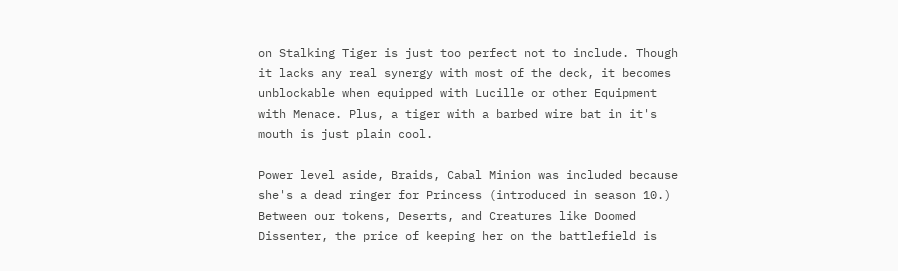on Stalking Tiger is just too perfect not to include. Though it lacks any real synergy with most of the deck, it becomes unblockable when equipped with Lucille or other Equipment with Menace. Plus, a tiger with a barbed wire bat in it's mouth is just plain cool.

Power level aside, Braids, Cabal Minion was included because she's a dead ringer for Princess (introduced in season 10.) Between our tokens, Deserts, and Creatures like Doomed Dissenter, the price of keeping her on the battlefield is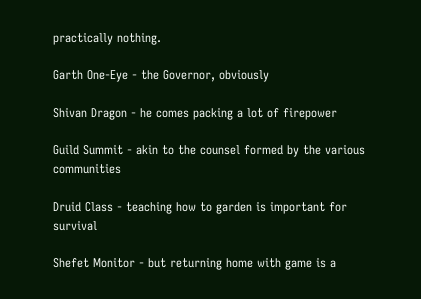practically nothing.

Garth One-Eye - the Governor, obviously

Shivan Dragon - he comes packing a lot of firepower

Guild Summit - akin to the counsel formed by the various communities

Druid Class - teaching how to garden is important for survival

Shefet Monitor - but returning home with game is a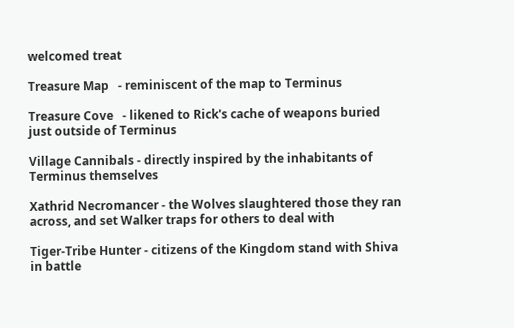welcomed treat

Treasure Map   - reminiscent of the map to Terminus

Treasure Cove   - likened to Rick's cache of weapons buried just outside of Terminus

Village Cannibals - directly inspired by the inhabitants of Terminus themselves

Xathrid Necromancer - the Wolves slaughtered those they ran across, and set Walker traps for others to deal with

Tiger-Tribe Hunter - citizens of the Kingdom stand with Shiva in battle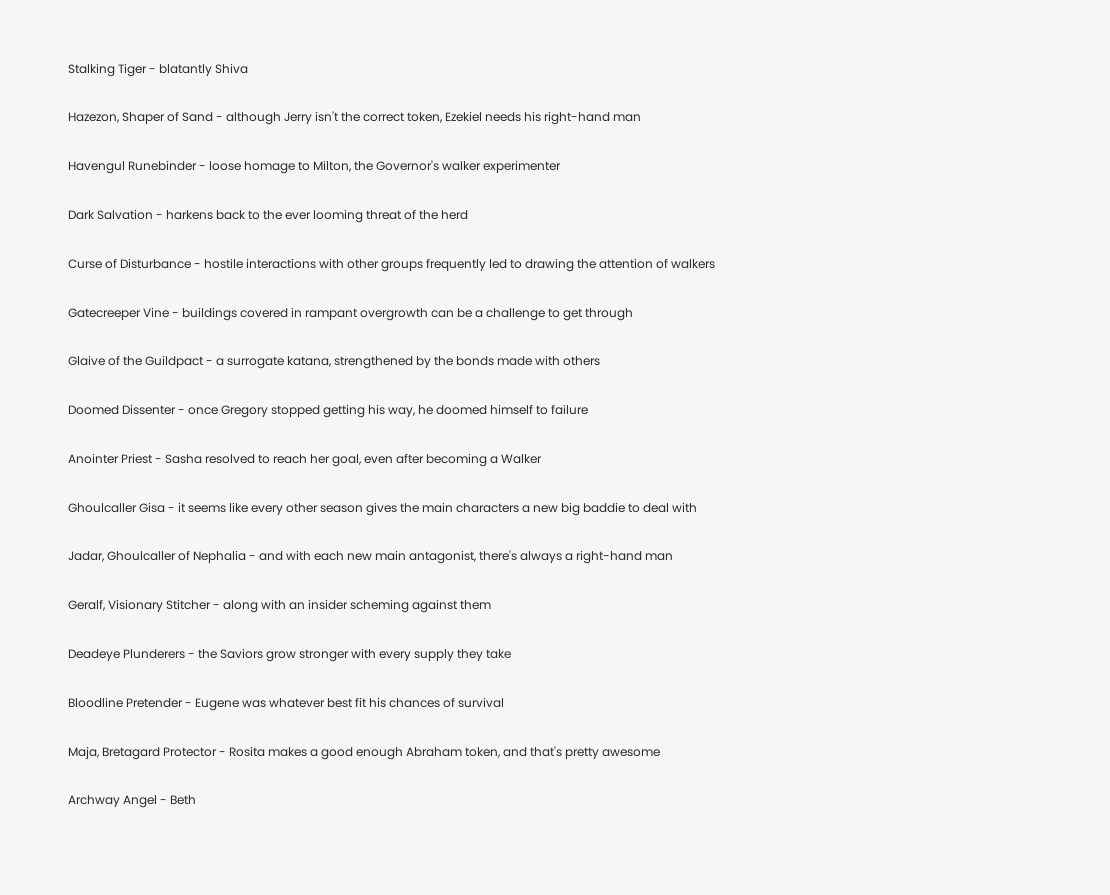Stalking Tiger - blatantly Shiva

Hazezon, Shaper of Sand - although Jerry isn't the correct token, Ezekiel needs his right-hand man

Havengul Runebinder - loose homage to Milton, the Governor's walker experimenter

Dark Salvation - harkens back to the ever looming threat of the herd

Curse of Disturbance - hostile interactions with other groups frequently led to drawing the attention of walkers

Gatecreeper Vine - buildings covered in rampant overgrowth can be a challenge to get through

Glaive of the Guildpact - a surrogate katana, strengthened by the bonds made with others

Doomed Dissenter - once Gregory stopped getting his way, he doomed himself to failure

Anointer Priest - Sasha resolved to reach her goal, even after becoming a Walker

Ghoulcaller Gisa - it seems like every other season gives the main characters a new big baddie to deal with

Jadar, Ghoulcaller of Nephalia - and with each new main antagonist, there's always a right-hand man

Geralf, Visionary Stitcher - along with an insider scheming against them

Deadeye Plunderers - the Saviors grow stronger with every supply they take

Bloodline Pretender - Eugene was whatever best fit his chances of survival

Maja, Bretagard Protector - Rosita makes a good enough Abraham token, and that's pretty awesome

Archway Angel - Beth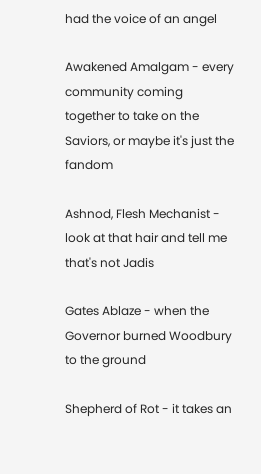had the voice of an angel

Awakened Amalgam - every community coming together to take on the Saviors, or maybe it's just the fandom

Ashnod, Flesh Mechanist - look at that hair and tell me that's not Jadis

Gates Ablaze - when the Governor burned Woodbury to the ground

Shepherd of Rot - it takes an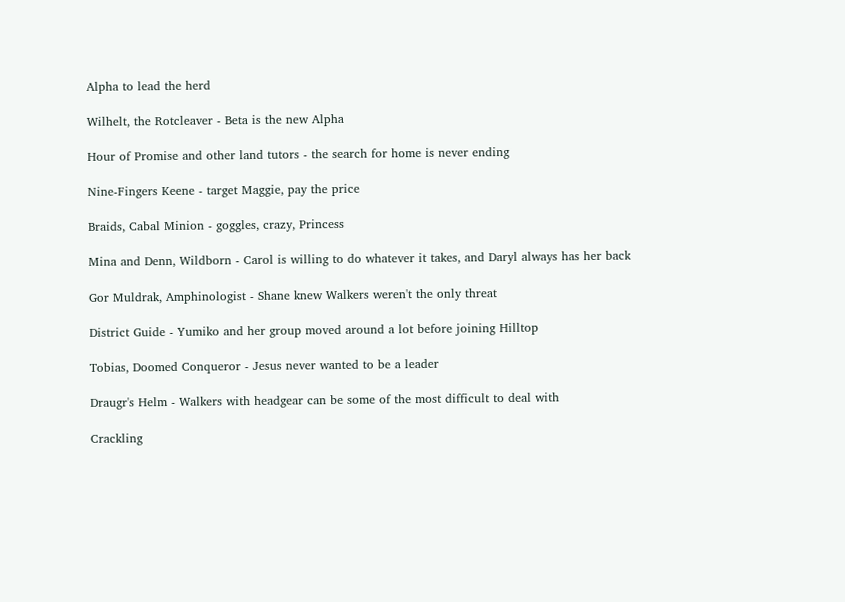Alpha to lead the herd

Wilhelt, the Rotcleaver - Beta is the new Alpha

Hour of Promise and other land tutors - the search for home is never ending

Nine-Fingers Keene - target Maggie, pay the price

Braids, Cabal Minion - goggles, crazy, Princess

Mina and Denn, Wildborn - Carol is willing to do whatever it takes, and Daryl always has her back

Gor Muldrak, Amphinologist - Shane knew Walkers weren't the only threat

District Guide - Yumiko and her group moved around a lot before joining Hilltop

Tobias, Doomed Conqueror - Jesus never wanted to be a leader

Draugr's Helm - Walkers with headgear can be some of the most difficult to deal with

Crackling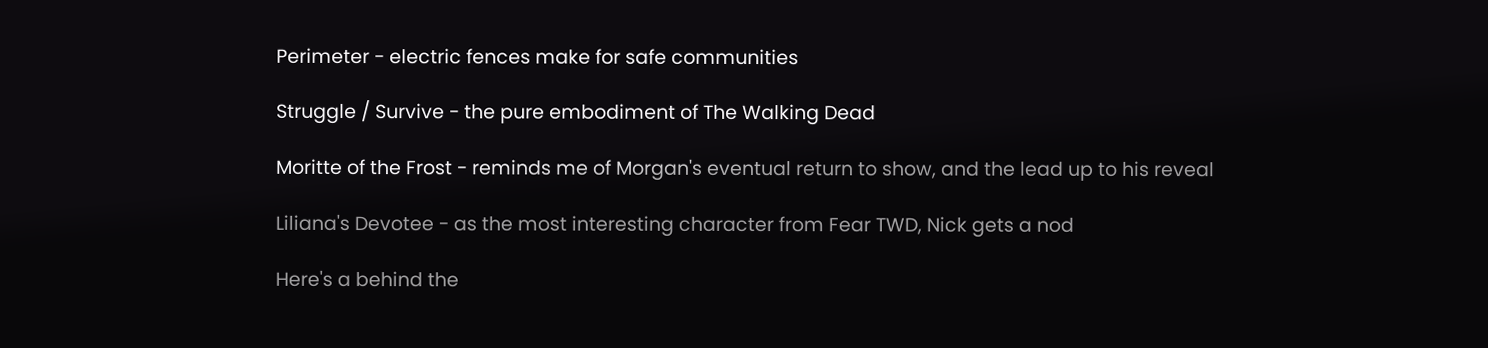Perimeter - electric fences make for safe communities

Struggle / Survive - the pure embodiment of The Walking Dead

Moritte of the Frost - reminds me of Morgan's eventual return to show, and the lead up to his reveal

Liliana's Devotee - as the most interesting character from Fear TWD, Nick gets a nod

Here's a behind the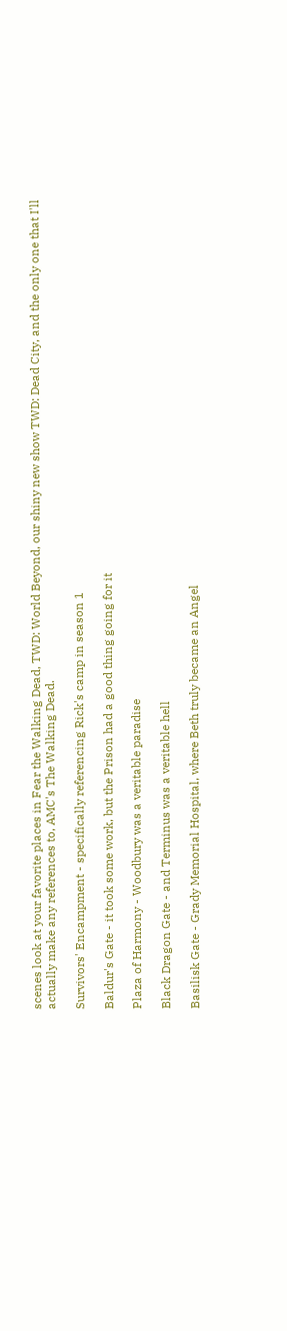scenes look at your favorite places in Fear the Walking Dead, TWD: World Beyond, our shiny new show TWD: Dead City, and the only one that I'll actually make any references to, AMC's The Walking Dead.

Survivors' Encampment - specifically referencing Rick's camp in season 1

Baldur's Gate - it took some work, but the Prison had a good thing going for it

Plaza of Harmony - Woodbury was a veritable paradise

Black Dragon Gate - and Terminus was a veritable hell

Basilisk Gate - Grady Memorial Hospital, where Beth truly became an Angel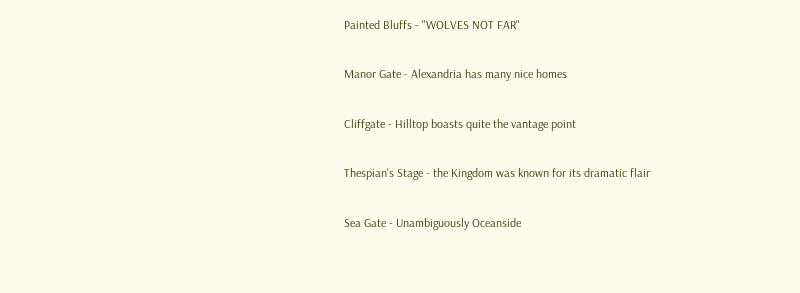Painted Bluffs - "WOLVES NOT FAR"

Manor Gate - Alexandria has many nice homes

Cliffgate - Hilltop boasts quite the vantage point

Thespian's Stage - the Kingdom was known for its dramatic flair

Sea Gate - Unambiguously Oceanside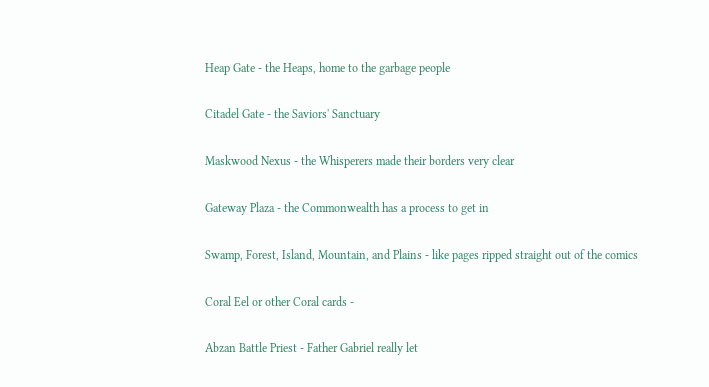Heap Gate - the Heaps, home to the garbage people

Citadel Gate - the Saviors' Sanctuary

Maskwood Nexus - the Whisperers made their borders very clear

Gateway Plaza - the Commonwealth has a process to get in

Swamp, Forest, Island, Mountain, and Plains - like pages ripped straight out of the comics

Coral Eel or other Coral cards -

Abzan Battle Priest - Father Gabriel really let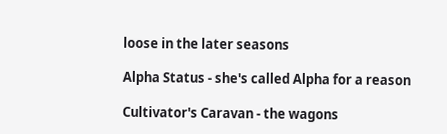loose in the later seasons

Alpha Status - she's called Alpha for a reason

Cultivator's Caravan - the wagons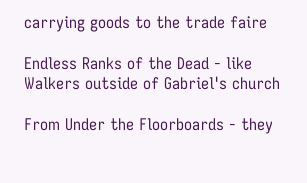carrying goods to the trade faire

Endless Ranks of the Dead - like Walkers outside of Gabriel's church

From Under the Floorboards - they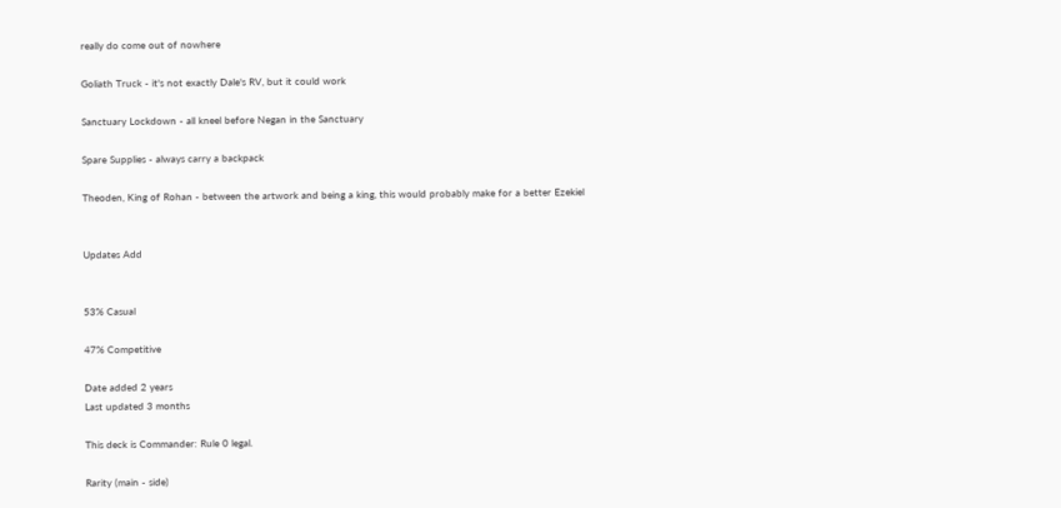really do come out of nowhere

Goliath Truck - it's not exactly Dale's RV, but it could work

Sanctuary Lockdown - all kneel before Negan in the Sanctuary

Spare Supplies - always carry a backpack

Theoden, King of Rohan - between the artwork and being a king, this would probably make for a better Ezekiel


Updates Add


53% Casual

47% Competitive

Date added 2 years
Last updated 3 months

This deck is Commander: Rule 0 legal.

Rarity (main - side)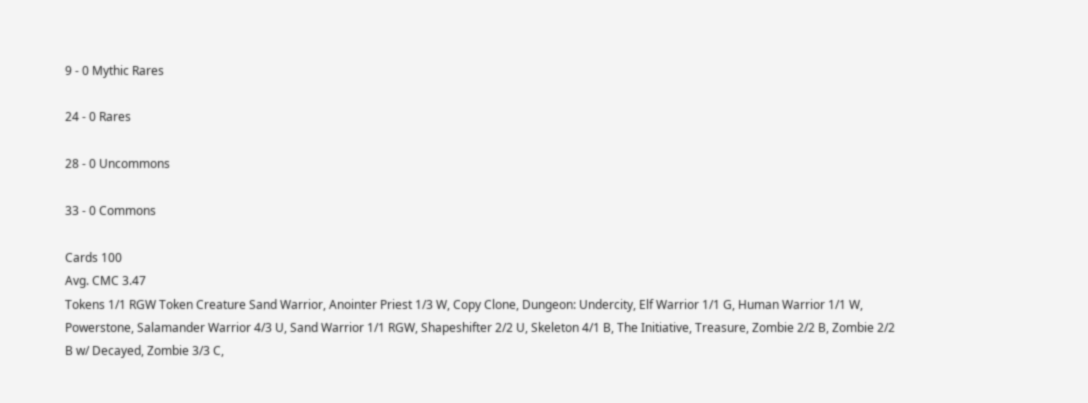9 - 0 Mythic Rares

24 - 0 Rares

28 - 0 Uncommons

33 - 0 Commons

Cards 100
Avg. CMC 3.47
Tokens 1/1 RGW Token Creature Sand Warrior, Anointer Priest 1/3 W, Copy Clone, Dungeon: Undercity, Elf Warrior 1/1 G, Human Warrior 1/1 W, Powerstone, Salamander Warrior 4/3 U, Sand Warrior 1/1 RGW, Shapeshifter 2/2 U, Skeleton 4/1 B, The Initiative, Treasure, Zombie 2/2 B, Zombie 2/2 B w/ Decayed, Zombie 3/3 C,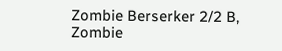Zombie Berserker 2/2 B, Zombie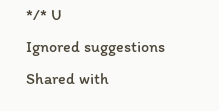*/* U
Ignored suggestions
Shared with